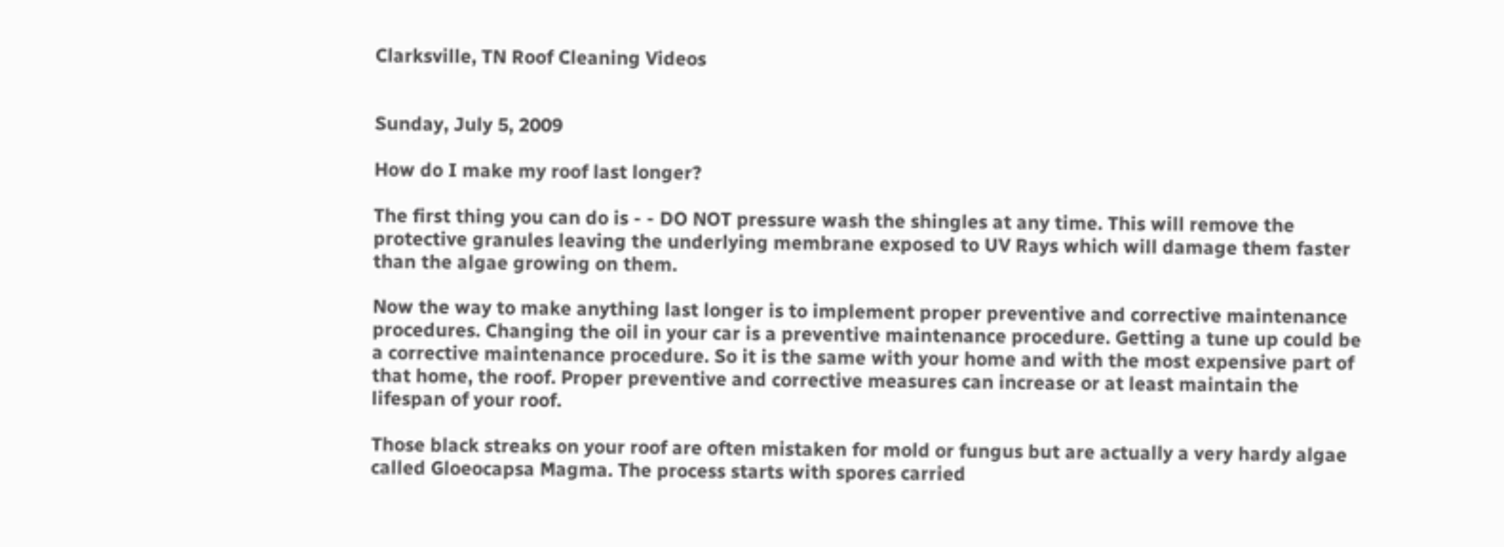Clarksville, TN Roof Cleaning Videos


Sunday, July 5, 2009

How do I make my roof last longer?

The first thing you can do is - - DO NOT pressure wash the shingles at any time. This will remove the protective granules leaving the underlying membrane exposed to UV Rays which will damage them faster than the algae growing on them.

Now the way to make anything last longer is to implement proper preventive and corrective maintenance procedures. Changing the oil in your car is a preventive maintenance procedure. Getting a tune up could be a corrective maintenance procedure. So it is the same with your home and with the most expensive part of that home, the roof. Proper preventive and corrective measures can increase or at least maintain the lifespan of your roof.

Those black streaks on your roof are often mistaken for mold or fungus but are actually a very hardy algae called Gloeocapsa Magma. The process starts with spores carried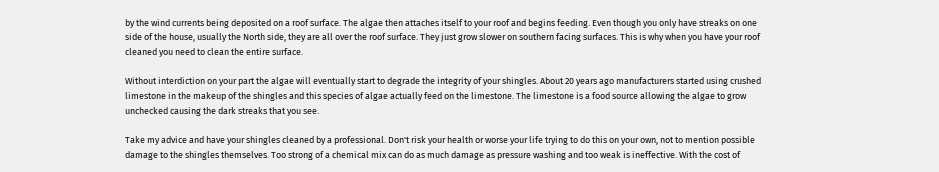by the wind currents being deposited on a roof surface. The algae then attaches itself to your roof and begins feeding. Even though you only have streaks on one side of the house, usually the North side, they are all over the roof surface. They just grow slower on southern facing surfaces. This is why when you have your roof cleaned you need to clean the entire surface.

Without interdiction on your part the algae will eventually start to degrade the integrity of your shingles. About 20 years ago manufacturers started using crushed limestone in the makeup of the shingles and this species of algae actually feed on the limestone. The limestone is a food source allowing the algae to grow unchecked causing the dark streaks that you see.

Take my advice and have your shingles cleaned by a professional. Don't risk your health or worse your life trying to do this on your own, not to mention possible damage to the shingles themselves. Too strong of a chemical mix can do as much damage as pressure washing and too weak is ineffective. With the cost of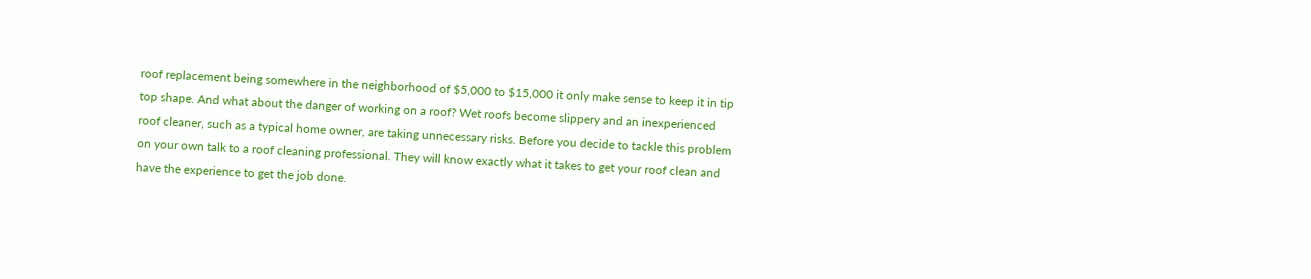roof replacement being somewhere in the neighborhood of $5,000 to $15,000 it only make sense to keep it in tip top shape. And what about the danger of working on a roof? Wet roofs become slippery and an inexperienced roof cleaner, such as a typical home owner, are taking unnecessary risks. Before you decide to tackle this problem on your own talk to a roof cleaning professional. They will know exactly what it takes to get your roof clean and have the experience to get the job done.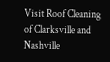Visit Roof Cleaning of Clarksville and Nashville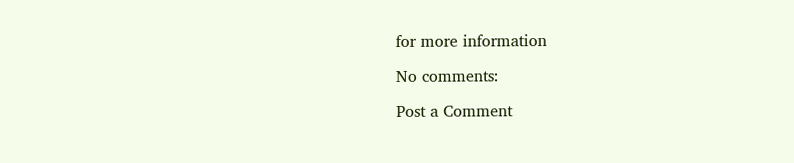for more information

No comments:

Post a Comment